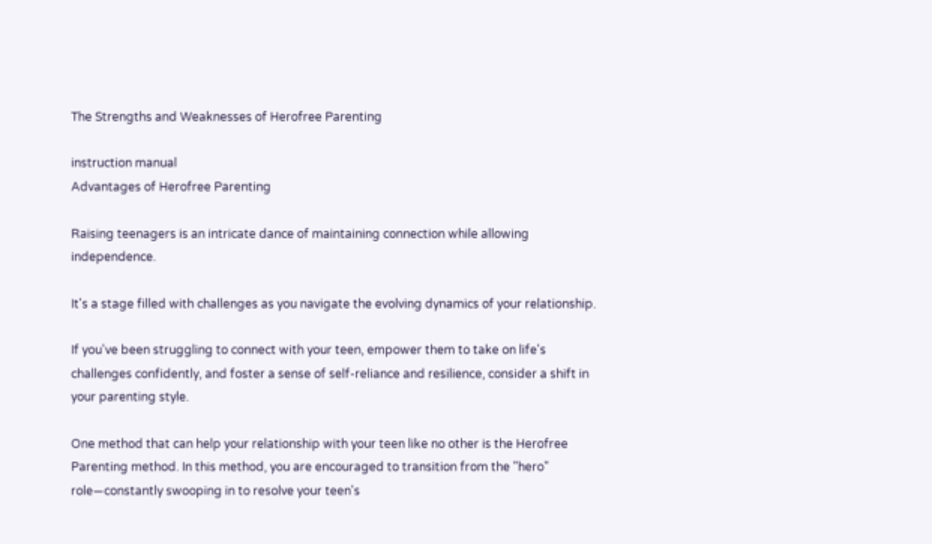The Strengths and Weaknesses of Herofree Parenting

instruction manual
Advantages of Herofree Parenting

Raising teenagers is an intricate dance of maintaining connection while allowing independence.

It's a stage filled with challenges as you navigate the evolving dynamics of your relationship.

If you've been struggling to connect with your teen, empower them to take on life's challenges confidently, and foster a sense of self-reliance and resilience, consider a shift in your parenting style.

One method that can help your relationship with your teen like no other is the Herofree Parenting method. In this method, you are encouraged to transition from the "hero" role—constantly swooping in to resolve your teen's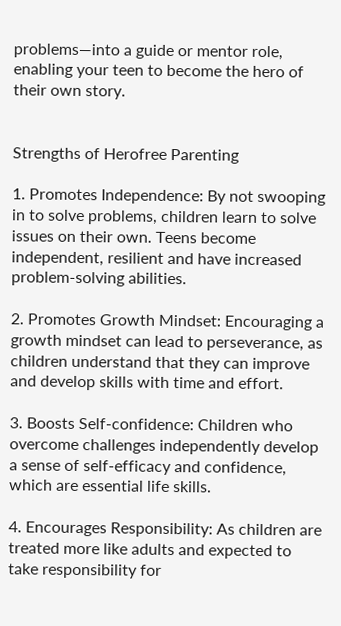problems—into a guide or mentor role, enabling your teen to become the hero of their own story.


Strengths of Herofree Parenting

1. Promotes Independence: By not swooping in to solve problems, children learn to solve issues on their own. Teens become independent, resilient and have increased problem-solving abilities.

2. Promotes Growth Mindset: Encouraging a growth mindset can lead to perseverance, as children understand that they can improve and develop skills with time and effort.

3. Boosts Self-confidence: Children who overcome challenges independently develop a sense of self-efficacy and confidence, which are essential life skills.

4. Encourages Responsibility: As children are treated more like adults and expected to take responsibility for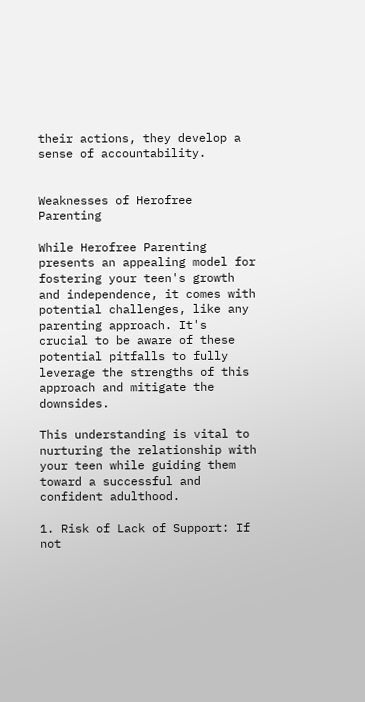their actions, they develop a sense of accountability.


Weaknesses of Herofree Parenting

While Herofree Parenting presents an appealing model for fostering your teen's growth and independence, it comes with potential challenges, like any parenting approach. It's crucial to be aware of these potential pitfalls to fully leverage the strengths of this approach and mitigate the downsides.

This understanding is vital to nurturing the relationship with your teen while guiding them toward a successful and confident adulthood.

1. Risk of Lack of Support: If not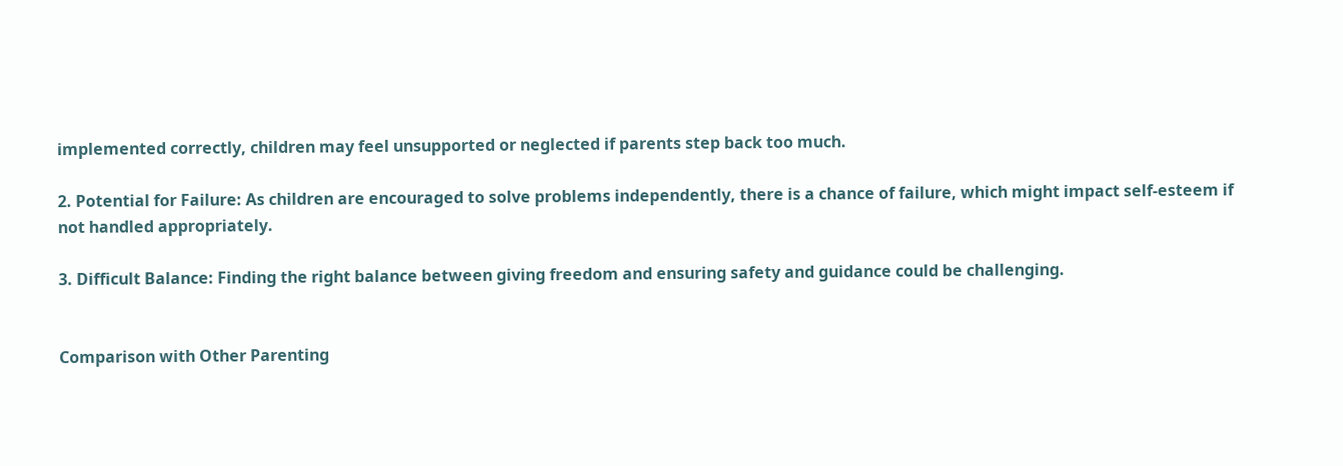implemented correctly, children may feel unsupported or neglected if parents step back too much.

2. Potential for Failure: As children are encouraged to solve problems independently, there is a chance of failure, which might impact self-esteem if not handled appropriately.

3. Difficult Balance: Finding the right balance between giving freedom and ensuring safety and guidance could be challenging.


Comparison with Other Parenting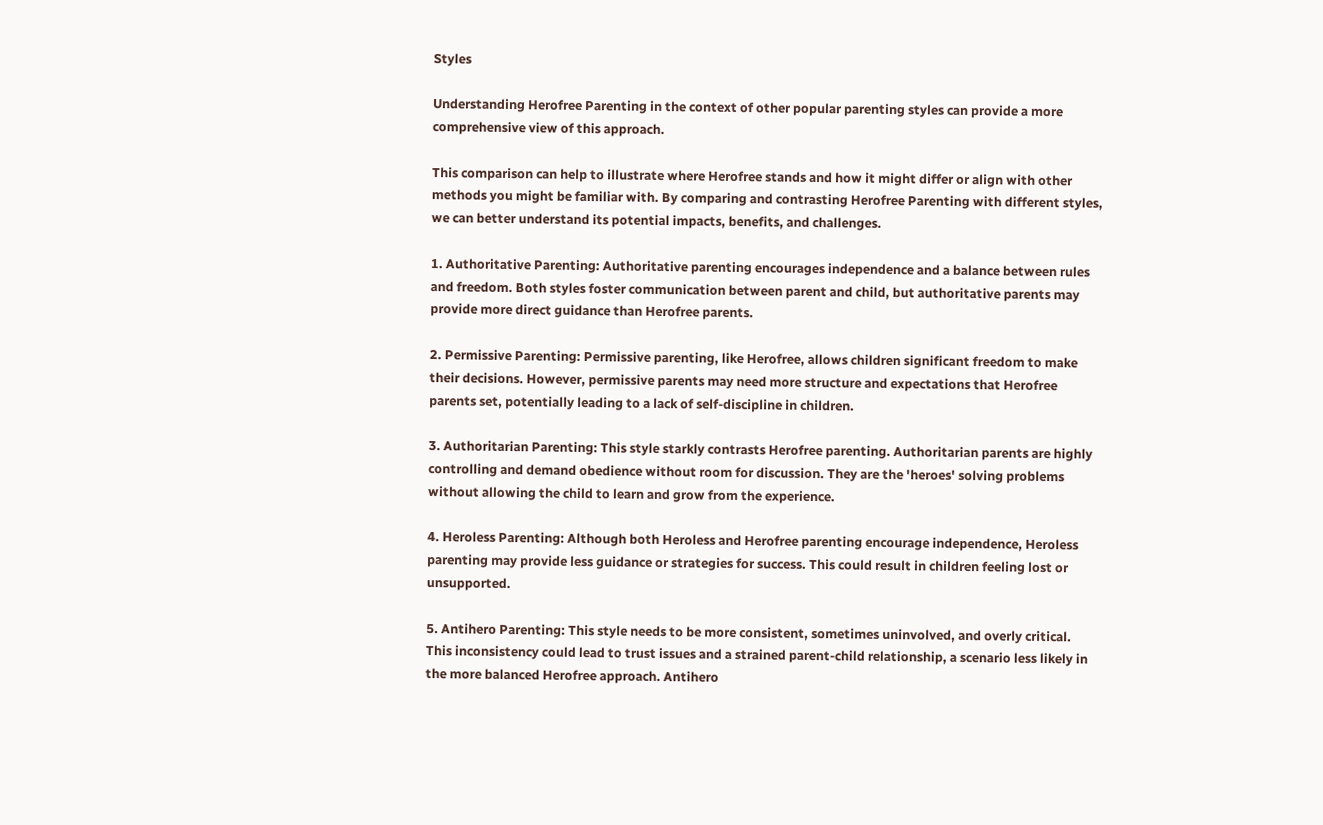Styles

Understanding Herofree Parenting in the context of other popular parenting styles can provide a more comprehensive view of this approach.

This comparison can help to illustrate where Herofree stands and how it might differ or align with other methods you might be familiar with. By comparing and contrasting Herofree Parenting with different styles, we can better understand its potential impacts, benefits, and challenges.

1. Authoritative Parenting: Authoritative parenting encourages independence and a balance between rules and freedom. Both styles foster communication between parent and child, but authoritative parents may provide more direct guidance than Herofree parents.

2. Permissive Parenting: Permissive parenting, like Herofree, allows children significant freedom to make their decisions. However, permissive parents may need more structure and expectations that Herofree parents set, potentially leading to a lack of self-discipline in children.

3. Authoritarian Parenting: This style starkly contrasts Herofree parenting. Authoritarian parents are highly controlling and demand obedience without room for discussion. They are the 'heroes' solving problems without allowing the child to learn and grow from the experience.

4. Heroless Parenting: Although both Heroless and Herofree parenting encourage independence, Heroless parenting may provide less guidance or strategies for success. This could result in children feeling lost or unsupported.

5. Antihero Parenting: This style needs to be more consistent, sometimes uninvolved, and overly critical. This inconsistency could lead to trust issues and a strained parent-child relationship, a scenario less likely in the more balanced Herofree approach. Antihero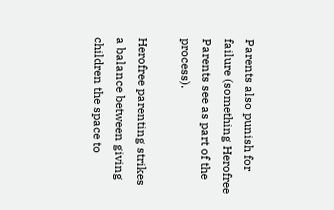Parents also punish for failure (something Herofree Parents see as part of the process).

Herofree parenting strikes a balance between giving children the space to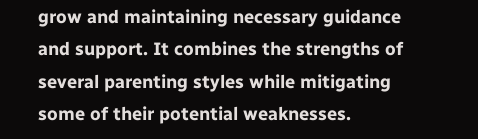grow and maintaining necessary guidance and support. It combines the strengths of several parenting styles while mitigating some of their potential weaknesses.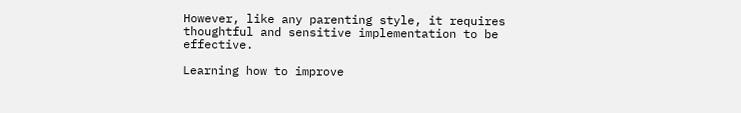However, like any parenting style, it requires thoughtful and sensitive implementation to be effective.

Learning how to improve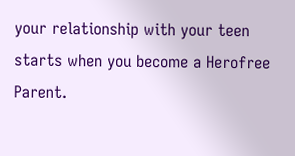your relationship with your teen starts when you become a Herofree Parent.